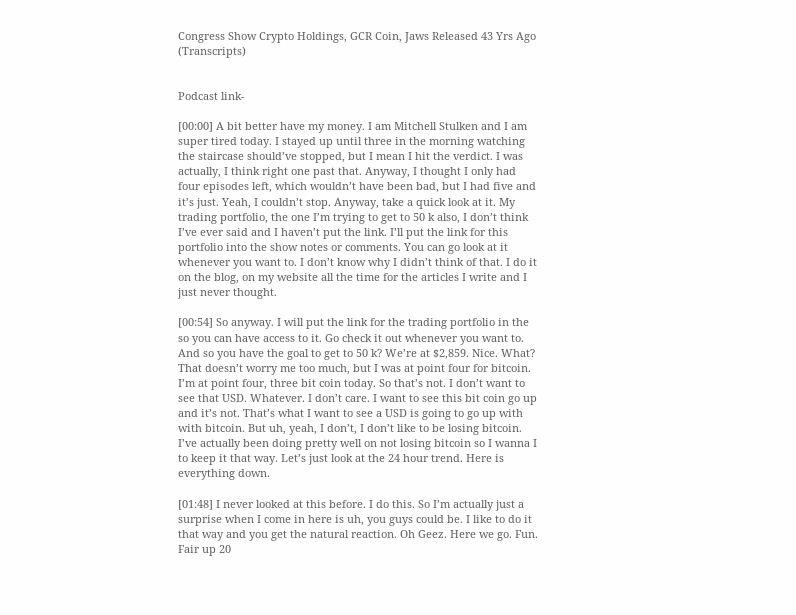Congress Show Crypto Holdings, GCR Coin, Jaws Released 43 Yrs Ago (Transcripts)


Podcast link-

[00:00] A bit better have my money. I am Mitchell Stulken and I am super tired today. I stayed up until three in the morning watching the staircase should’ve stopped, but I mean I hit the verdict. I was actually, I think right one past that. Anyway, I thought I only had four episodes left, which wouldn’t have been bad, but I had five and it’s just. Yeah, I couldn’t stop. Anyway, take a quick look at it. My trading portfolio, the one I’m trying to get to 50 k also, I don’t think I’ve ever said and I haven’t put the link. I’ll put the link for this portfolio into the show notes or comments. You can go look at it whenever you want to. I don’t know why I didn’t think of that. I do it on the blog, on my website all the time for the articles I write and I just never thought.

[00:54] So anyway. I will put the link for the trading portfolio in the so you can have access to it. Go check it out whenever you want to. And so you have the goal to get to 50 k? We’re at $2,859. Nice. What? That doesn’t worry me too much, but I was at point four for bitcoin. I’m at point four, three bit coin today. So that’s not. I don’t want to see that USD. Whatever. I don’t care. I want to see this bit coin go up and it’s not. That’s what I want to see a USD is going to go up with with bitcoin. But uh, yeah, I don’t, I don’t like to be losing bitcoin. I’ve actually been doing pretty well on not losing bitcoin so I wanna I to keep it that way. Let’s just look at the 24 hour trend. Here is everything down.

[01:48] I never looked at this before. I do this. So I’m actually just a surprise when I come in here is uh, you guys could be. I like to do it that way and you get the natural reaction. Oh Geez. Here we go. Fun. Fair up 20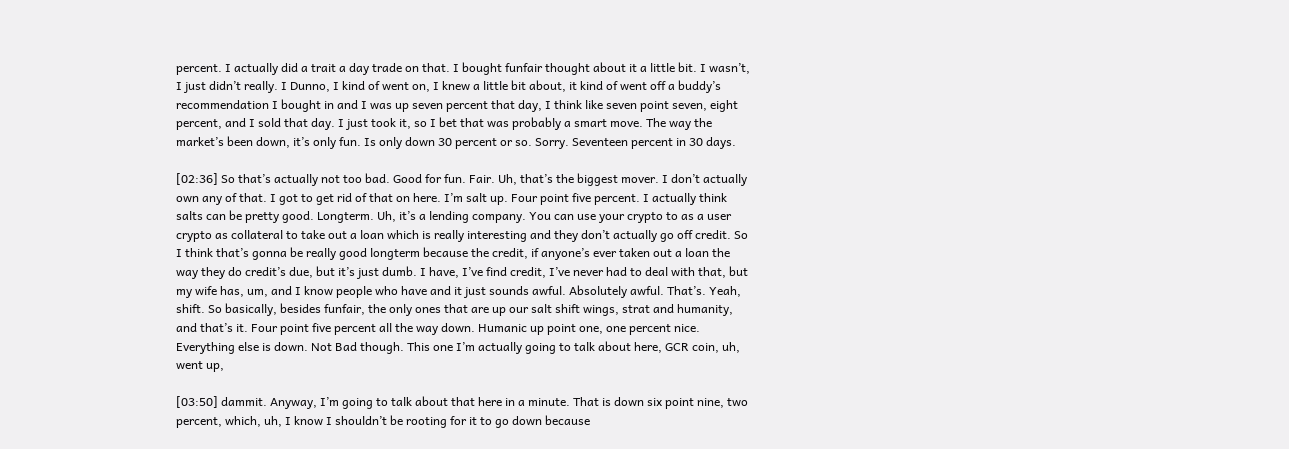percent. I actually did a trait a day trade on that. I bought funfair thought about it a little bit. I wasn’t, I just didn’t really. I Dunno, I kind of went on, I knew a little bit about, it kind of went off a buddy’s recommendation I bought in and I was up seven percent that day, I think like seven point seven, eight percent, and I sold that day. I just took it, so I bet that was probably a smart move. The way the market’s been down, it’s only fun. Is only down 30 percent or so. Sorry. Seventeen percent in 30 days.

[02:36] So that’s actually not too bad. Good for fun. Fair. Uh, that’s the biggest mover. I don’t actually own any of that. I got to get rid of that on here. I’m salt up. Four point five percent. I actually think salts can be pretty good. Longterm. Uh, it’s a lending company. You can use your crypto to as a user crypto as collateral to take out a loan which is really interesting and they don’t actually go off credit. So I think that’s gonna be really good longterm because the credit, if anyone’s ever taken out a loan the way they do credit’s due, but it’s just dumb. I have, I’ve find credit, I’ve never had to deal with that, but my wife has, um, and I know people who have and it just sounds awful. Absolutely awful. That’s. Yeah, shift. So basically, besides funfair, the only ones that are up our salt shift wings, strat and humanity, and that’s it. Four point five percent all the way down. Humanic up point one, one percent nice. Everything else is down. Not Bad though. This one I’m actually going to talk about here, GCR coin, uh, went up,

[03:50] dammit. Anyway, I’m going to talk about that here in a minute. That is down six point nine, two percent, which, uh, I know I shouldn’t be rooting for it to go down because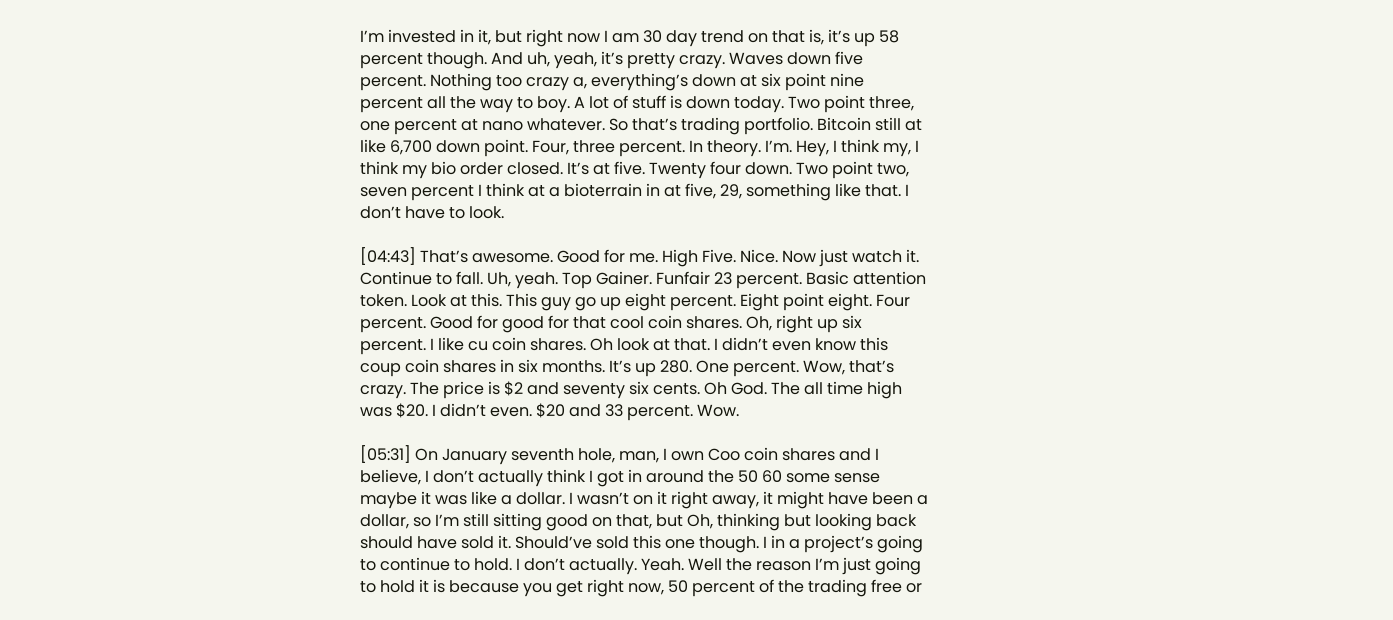I’m invested in it, but right now I am 30 day trend on that is, it’s up 58 percent though. And uh, yeah, it’s pretty crazy. Waves down five percent. Nothing too crazy a, everything’s down at six point nine percent all the way to boy. A lot of stuff is down today. Two point three, one percent at nano whatever. So that’s trading portfolio. Bitcoin still at like 6,700 down point. Four, three percent. In theory. I’m. Hey, I think my, I think my bio order closed. It’s at five. Twenty four down. Two point two, seven percent I think at a bioterrain in at five, 29, something like that. I don’t have to look.

[04:43] That’s awesome. Good for me. High Five. Nice. Now just watch it. Continue to fall. Uh, yeah. Top Gainer. Funfair 23 percent. Basic attention token. Look at this. This guy go up eight percent. Eight point eight. Four percent. Good for good for that cool coin shares. Oh, right up six percent. I like cu coin shares. Oh look at that. I didn’t even know this coup coin shares in six months. It’s up 280. One percent. Wow, that’s crazy. The price is $2 and seventy six cents. Oh God. The all time high was $20. I didn’t even. $20 and 33 percent. Wow.

[05:31] On January seventh hole, man, I own Coo coin shares and I believe, I don’t actually think I got in around the 50 60 some sense maybe it was like a dollar. I wasn’t on it right away, it might have been a dollar, so I’m still sitting good on that, but Oh, thinking but looking back should have sold it. Should’ve sold this one though. I in a project’s going to continue to hold. I don’t actually. Yeah. Well the reason I’m just going to hold it is because you get right now, 50 percent of the trading free or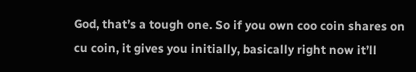God, that’s a tough one. So if you own coo coin shares on cu coin, it gives you initially, basically right now it’ll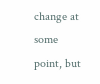change at some point, but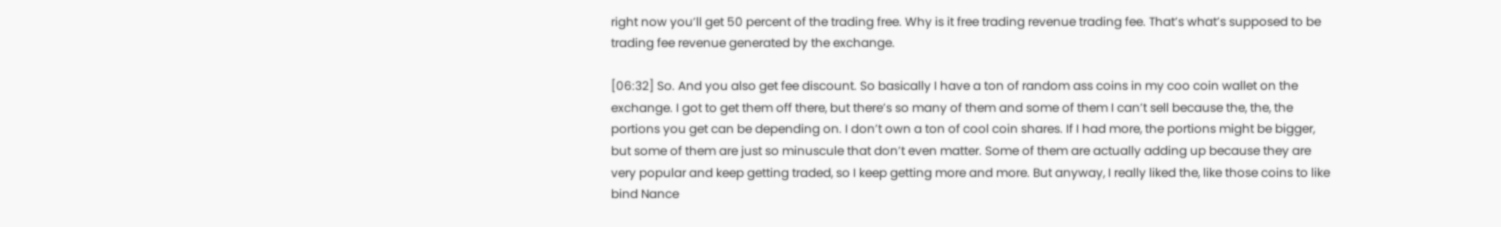right now you’ll get 50 percent of the trading free. Why is it free trading revenue trading fee. That’s what’s supposed to be trading fee revenue generated by the exchange.

[06:32] So. And you also get fee discount. So basically I have a ton of random ass coins in my coo coin wallet on the exchange. I got to get them off there, but there’s so many of them and some of them I can’t sell because the, the, the portions you get can be depending on. I don’t own a ton of cool coin shares. If I had more, the portions might be bigger, but some of them are just so minuscule that don’t even matter. Some of them are actually adding up because they are very popular and keep getting traded, so I keep getting more and more. But anyway, I really liked the, like those coins to like bind Nance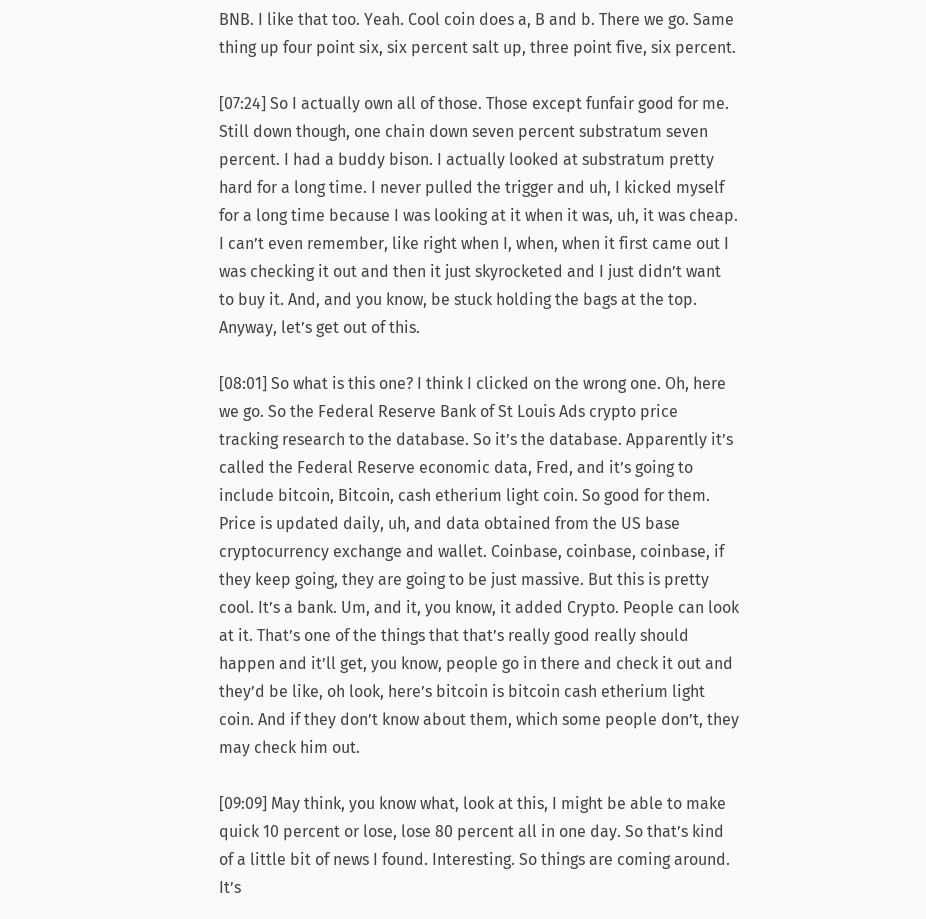BNB. I like that too. Yeah. Cool coin does a, B and b. There we go. Same thing up four point six, six percent salt up, three point five, six percent.

[07:24] So I actually own all of those. Those except funfair good for me. Still down though, one chain down seven percent substratum seven percent. I had a buddy bison. I actually looked at substratum pretty hard for a long time. I never pulled the trigger and uh, I kicked myself for a long time because I was looking at it when it was, uh, it was cheap. I can’t even remember, like right when I, when, when it first came out I was checking it out and then it just skyrocketed and I just didn’t want to buy it. And, and you know, be stuck holding the bags at the top. Anyway, let’s get out of this.

[08:01] So what is this one? I think I clicked on the wrong one. Oh, here we go. So the Federal Reserve Bank of St Louis Ads crypto price tracking research to the database. So it’s the database. Apparently it’s called the Federal Reserve economic data, Fred, and it’s going to include bitcoin, Bitcoin, cash etherium light coin. So good for them. Price is updated daily, uh, and data obtained from the US base cryptocurrency exchange and wallet. Coinbase, coinbase, coinbase, if they keep going, they are going to be just massive. But this is pretty cool. It’s a bank. Um, and it, you know, it added Crypto. People can look at it. That’s one of the things that that’s really good really should happen and it’ll get, you know, people go in there and check it out and they’d be like, oh look, here’s bitcoin is bitcoin cash etherium light coin. And if they don’t know about them, which some people don’t, they may check him out.

[09:09] May think, you know what, look at this, I might be able to make quick 10 percent or lose, lose 80 percent all in one day. So that’s kind of a little bit of news I found. Interesting. So things are coming around. It’s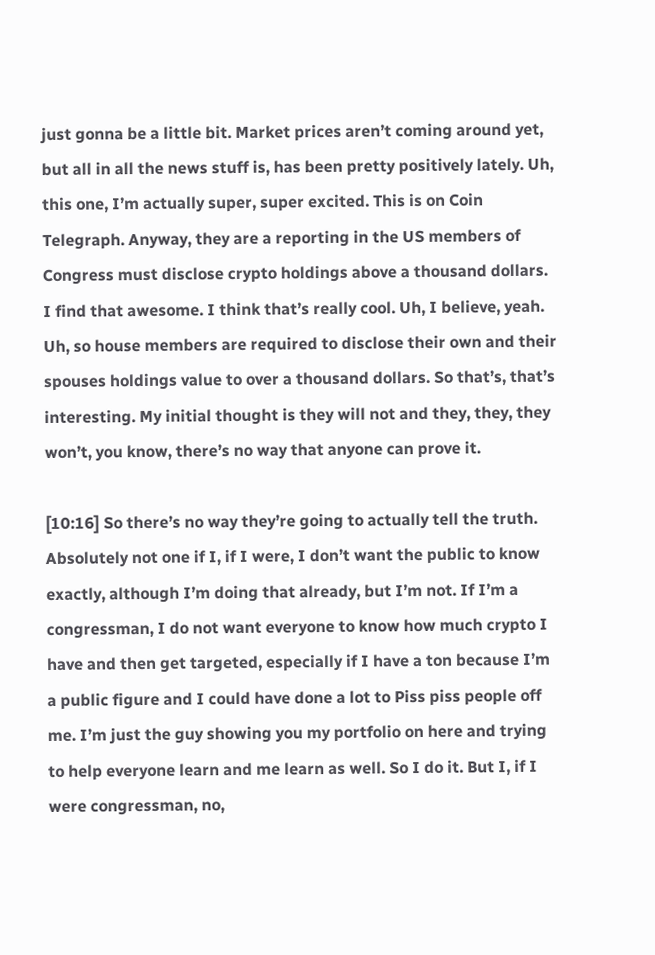just gonna be a little bit. Market prices aren’t coming around yet, but all in all the news stuff is, has been pretty positively lately. Uh, this one, I’m actually super, super excited. This is on Coin Telegraph. Anyway, they are a reporting in the US members of Congress must disclose crypto holdings above a thousand dollars. I find that awesome. I think that’s really cool. Uh, I believe, yeah. Uh, so house members are required to disclose their own and their spouses holdings value to over a thousand dollars. So that’s, that’s interesting. My initial thought is they will not and they, they, they won’t, you know, there’s no way that anyone can prove it.

[10:16] So there’s no way they’re going to actually tell the truth. Absolutely not one if I, if I were, I don’t want the public to know exactly, although I’m doing that already, but I’m not. If I’m a congressman, I do not want everyone to know how much crypto I have and then get targeted, especially if I have a ton because I’m a public figure and I could have done a lot to Piss piss people off me. I’m just the guy showing you my portfolio on here and trying to help everyone learn and me learn as well. So I do it. But I, if I were congressman, no,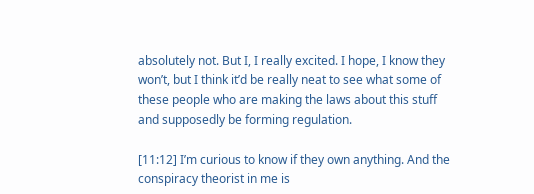absolutely not. But I, I really excited. I hope, I know they won’t, but I think it’d be really neat to see what some of these people who are making the laws about this stuff and supposedly be forming regulation.

[11:12] I’m curious to know if they own anything. And the conspiracy theorist in me is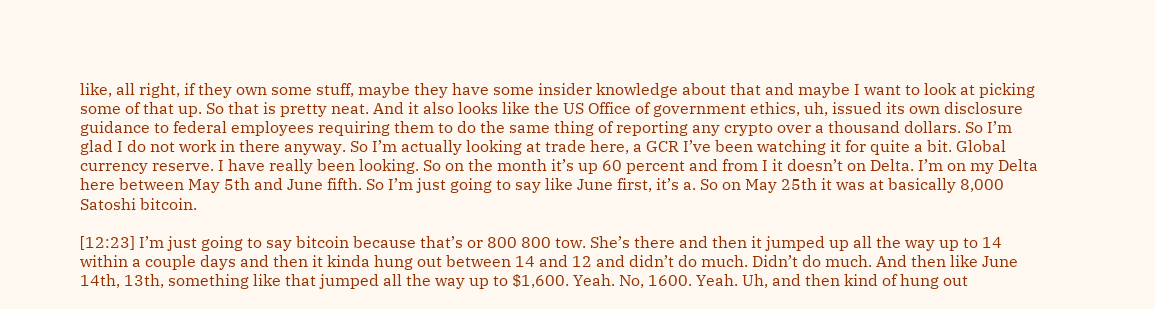like, all right, if they own some stuff, maybe they have some insider knowledge about that and maybe I want to look at picking some of that up. So that is pretty neat. And it also looks like the US Office of government ethics, uh, issued its own disclosure guidance to federal employees requiring them to do the same thing of reporting any crypto over a thousand dollars. So I’m glad I do not work in there anyway. So I’m actually looking at trade here, a GCR I’ve been watching it for quite a bit. Global currency reserve. I have really been looking. So on the month it’s up 60 percent and from I it doesn’t on Delta. I’m on my Delta here between May 5th and June fifth. So I’m just going to say like June first, it’s a. So on May 25th it was at basically 8,000 Satoshi bitcoin.

[12:23] I’m just going to say bitcoin because that’s or 800 800 tow. She’s there and then it jumped up all the way up to 14 within a couple days and then it kinda hung out between 14 and 12 and didn’t do much. Didn’t do much. And then like June 14th, 13th, something like that jumped all the way up to $1,600. Yeah. No, 1600. Yeah. Uh, and then kind of hung out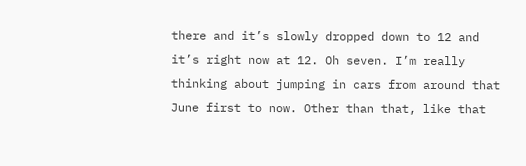there and it’s slowly dropped down to 12 and it’s right now at 12. Oh seven. I’m really thinking about jumping in cars from around that June first to now. Other than that, like that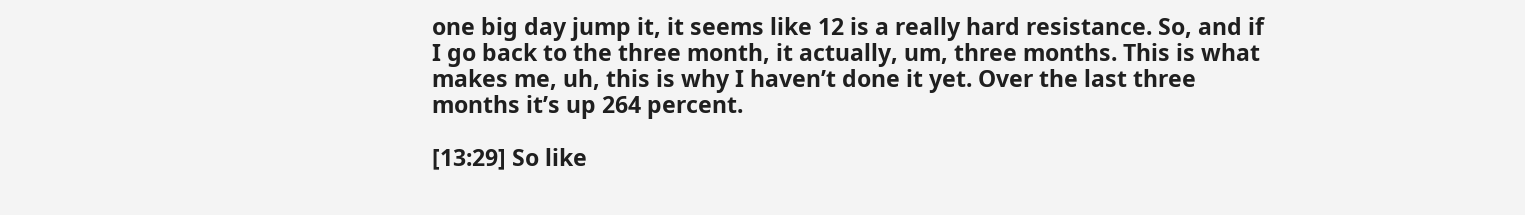one big day jump it, it seems like 12 is a really hard resistance. So, and if I go back to the three month, it actually, um, three months. This is what makes me, uh, this is why I haven’t done it yet. Over the last three months it’s up 264 percent.

[13:29] So like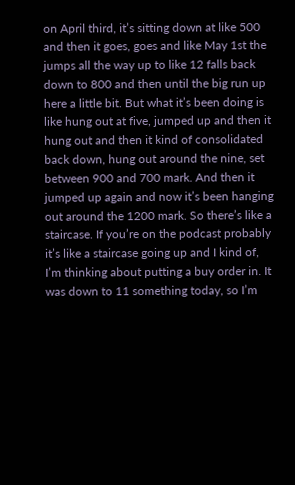on April third, it’s sitting down at like 500 and then it goes, goes and like May 1st the jumps all the way up to like 12 falls back down to 800 and then until the big run up here a little bit. But what it’s been doing is like hung out at five, jumped up and then it hung out and then it kind of consolidated back down, hung out around the nine, set between 900 and 700 mark. And then it jumped up again and now it’s been hanging out around the 1200 mark. So there’s like a staircase. If you’re on the podcast probably it’s like a staircase going up and I kind of, I’m thinking about putting a buy order in. It was down to 11 something today, so I’m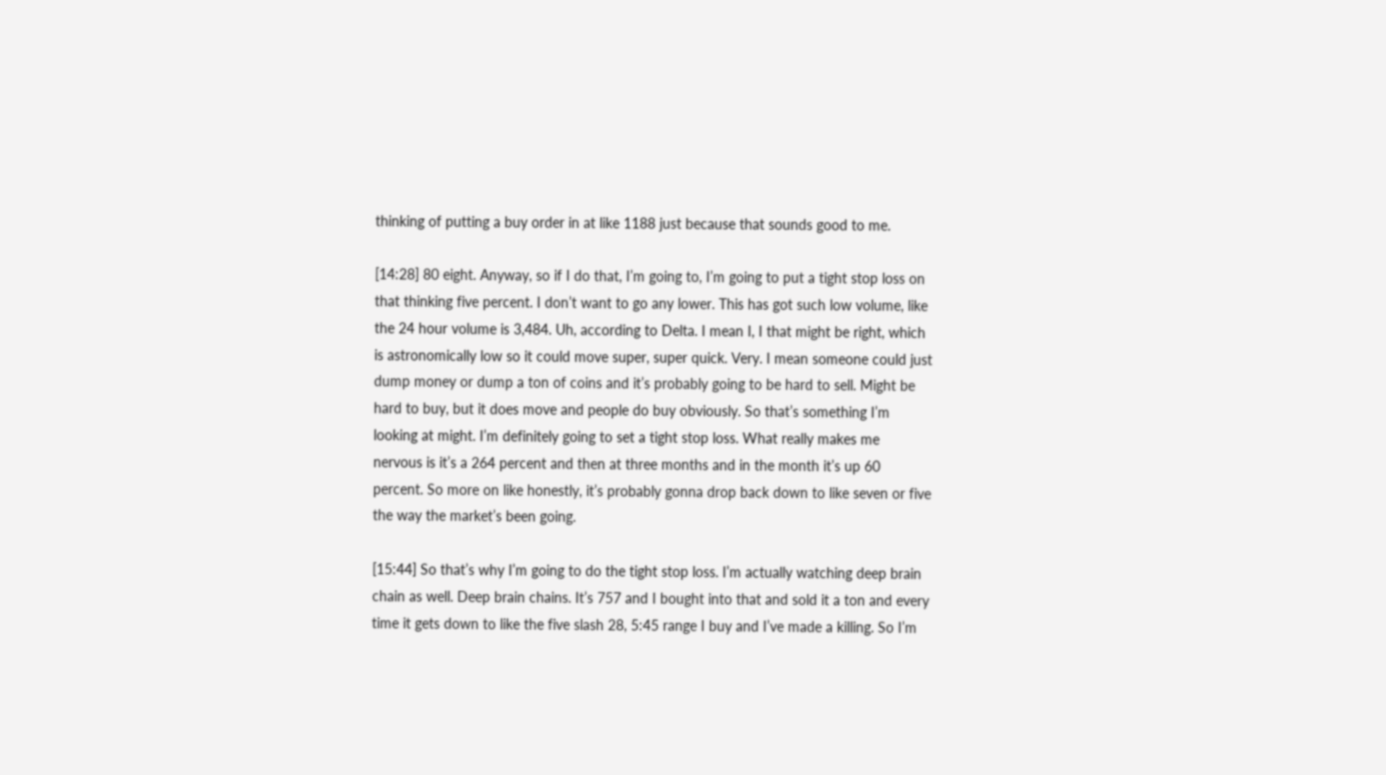thinking of putting a buy order in at like 1188 just because that sounds good to me.

[14:28] 80 eight. Anyway, so if I do that, I’m going to, I’m going to put a tight stop loss on that thinking five percent. I don’t want to go any lower. This has got such low volume, like the 24 hour volume is 3,484. Uh, according to Delta. I mean I, I that might be right, which is astronomically low so it could move super, super quick. Very. I mean someone could just dump money or dump a ton of coins and it’s probably going to be hard to sell. Might be hard to buy, but it does move and people do buy obviously. So that’s something I’m looking at might. I’m definitely going to set a tight stop loss. What really makes me nervous is it’s a 264 percent and then at three months and in the month it’s up 60 percent. So more on like honestly, it’s probably gonna drop back down to like seven or five the way the market’s been going.

[15:44] So that’s why I’m going to do the tight stop loss. I’m actually watching deep brain chain as well. Deep brain chains. It’s 757 and I bought into that and sold it a ton and every time it gets down to like the five slash 28, 5:45 range I buy and I’ve made a killing. So I’m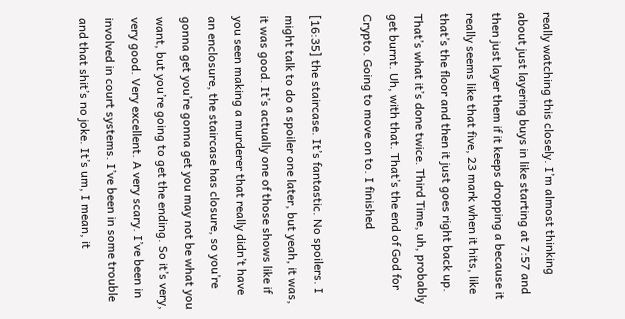really watching this closely. I’m almost thinking about just layering buys in like starting at 7:57 and then just layer them if it keeps dropping a because it really seems like that five, 23 mark when it hits, like that’s the floor and then it just goes right back up. That’s what it’s done twice. Third Time, uh, probably get burnt. Uh, with that. That’s the end of God for Crypto. Going to move on to. I finished

[16:35] the staircase. It’s fantastic. No spoilers. I might talk to do a spoiler one later, but yeah, it was, it was good. It’s actually one of those shows like if you seen making a murderer that really didn’t have an enclosure, the staircase has closure, so you’re gonna get you’re gonna get you may not be what you want, but you’re going to get the ending. So it’s very, very good. Very excellent. A very scary. I’ve been in involved in court systems. I’ve been in some trouble and that shit’s no joke. It’s um, I mean, it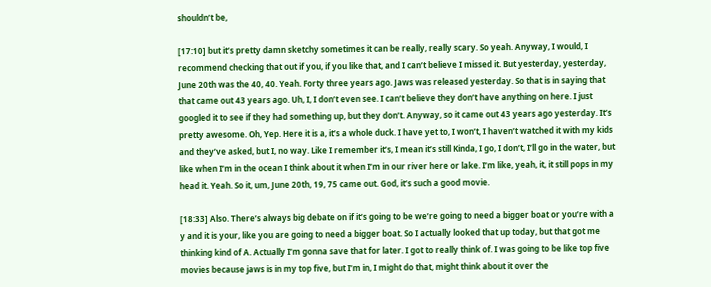shouldn’t be,

[17:10] but it’s pretty damn sketchy sometimes it can be really, really scary. So yeah. Anyway, I would, I recommend checking that out if you, if you like that, and I can’t believe I missed it. But yesterday, yesterday, June 20th was the 40, 40. Yeah. Forty three years ago. Jaws was released yesterday. So that is in saying that that came out 43 years ago. Uh, I, I don’t even see. I can’t believe they don’t have anything on here. I just googled it to see if they had something up, but they don’t. Anyway, so it came out 43 years ago yesterday. It’s pretty awesome. Oh, Yep. Here it is a, it’s a whole duck. I have yet to, I won’t, I haven’t watched it with my kids and they’ve asked, but I, no way. Like I remember it’s, I mean it’s still Kinda, I go, I don’t, I’ll go in the water, but like when I’m in the ocean I think about it when I’m in our river here or lake. I’m like, yeah, it, it still pops in my head it. Yeah. So it, um, June 20th, 19, 75 came out. God, it’s such a good movie.

[18:33] Also. There’s always big debate on if it’s going to be we’re going to need a bigger boat or you’re with a y and it is your, like you are going to need a bigger boat. So I actually looked that up today, but that got me thinking kind of A. Actually I’m gonna save that for later. I got to really think of. I was going to be like top five movies because jaws is in my top five, but I’m in, I might do that, might think about it over the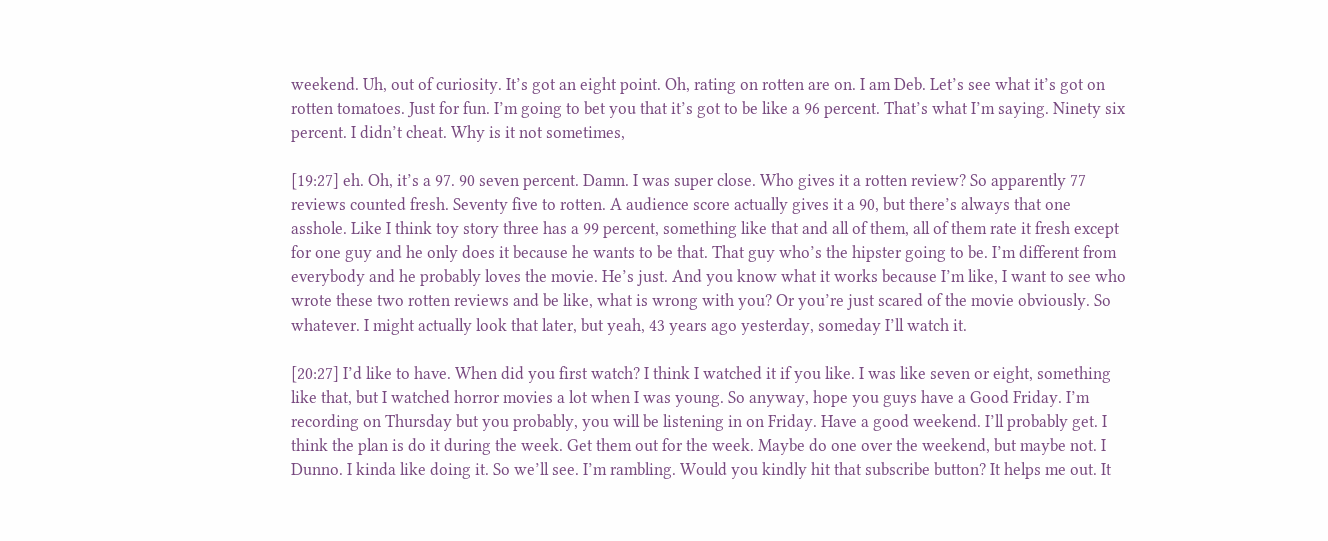weekend. Uh, out of curiosity. It’s got an eight point. Oh, rating on rotten are on. I am Deb. Let’s see what it’s got on rotten tomatoes. Just for fun. I’m going to bet you that it’s got to be like a 96 percent. That’s what I’m saying. Ninety six percent. I didn’t cheat. Why is it not sometimes,

[19:27] eh. Oh, it’s a 97. 90 seven percent. Damn. I was super close. Who gives it a rotten review? So apparently 77 reviews counted fresh. Seventy five to rotten. A audience score actually gives it a 90, but there’s always that one asshole. Like I think toy story three has a 99 percent, something like that and all of them, all of them rate it fresh except for one guy and he only does it because he wants to be that. That guy who’s the hipster going to be. I’m different from everybody and he probably loves the movie. He’s just. And you know what it works because I’m like, I want to see who wrote these two rotten reviews and be like, what is wrong with you? Or you’re just scared of the movie obviously. So whatever. I might actually look that later, but yeah, 43 years ago yesterday, someday I’ll watch it.

[20:27] I’d like to have. When did you first watch? I think I watched it if you like. I was like seven or eight, something like that, but I watched horror movies a lot when I was young. So anyway, hope you guys have a Good Friday. I’m recording on Thursday but you probably, you will be listening in on Friday. Have a good weekend. I’ll probably get. I think the plan is do it during the week. Get them out for the week. Maybe do one over the weekend, but maybe not. I Dunno. I kinda like doing it. So we’ll see. I’m rambling. Would you kindly hit that subscribe button? It helps me out. It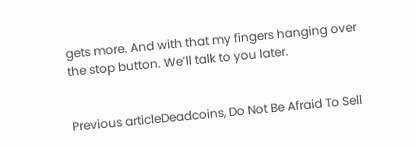gets more. And with that my fingers hanging over the stop button. We’ll talk to you later.


Previous articleDeadcoins, Do Not Be Afraid To Sell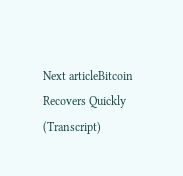Next articleBitcoin Recovers Quickly (Transcript)